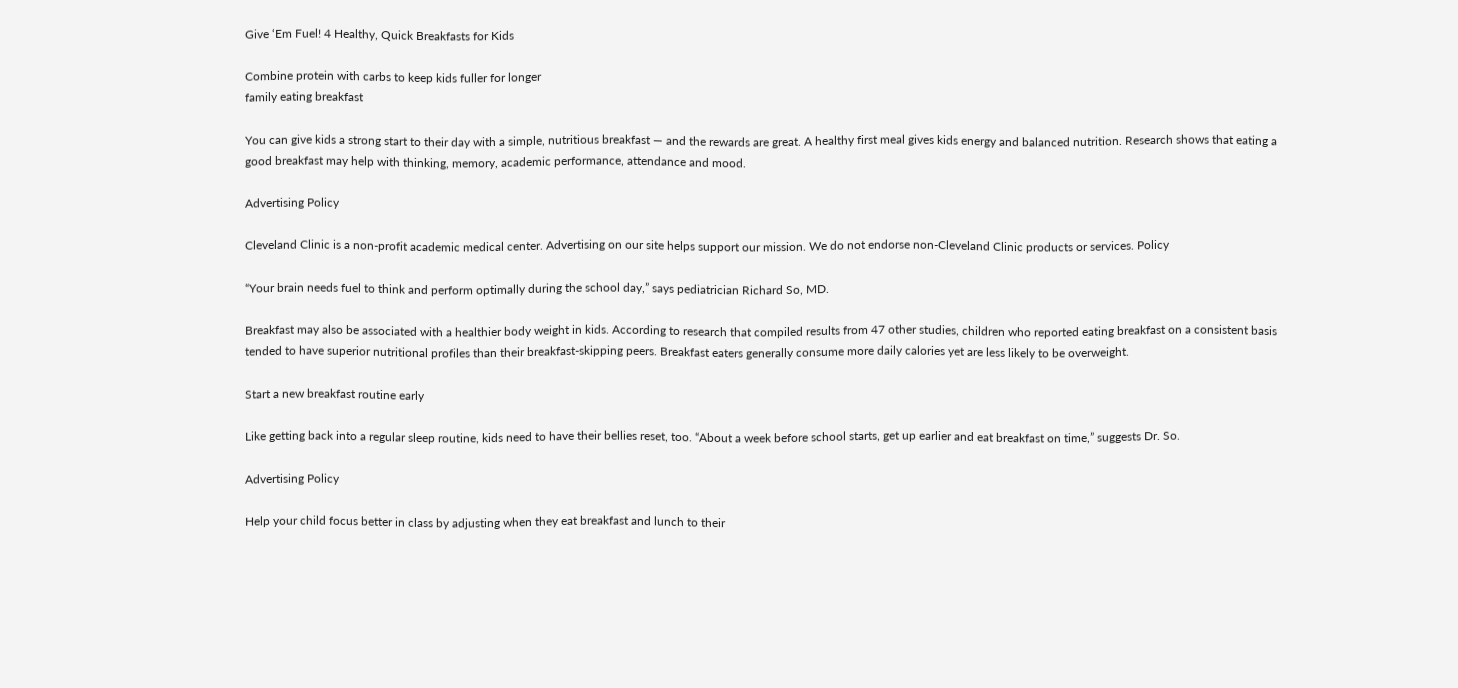Give ‘Em Fuel! 4 Healthy, Quick Breakfasts for Kids

Combine protein with carbs to keep kids fuller for longer
family eating breakfast

You can give kids a strong start to their day with a simple, nutritious breakfast — and the rewards are great. A healthy first meal gives kids energy and balanced nutrition. Research shows that eating a good breakfast may help with thinking, memory, academic performance, attendance and mood.

Advertising Policy

Cleveland Clinic is a non-profit academic medical center. Advertising on our site helps support our mission. We do not endorse non-Cleveland Clinic products or services. Policy

“Your brain needs fuel to think and perform optimally during the school day,” says pediatrician Richard So, MD.

Breakfast may also be associated with a healthier body weight in kids. According to research that compiled results from 47 other studies, children who reported eating breakfast on a consistent basis tended to have superior nutritional profiles than their breakfast-skipping peers. Breakfast eaters generally consume more daily calories yet are less likely to be overweight.

Start a new breakfast routine early

Like getting back into a regular sleep routine, kids need to have their bellies reset, too. “About a week before school starts, get up earlier and eat breakfast on time,” suggests Dr. So.

Advertising Policy

Help your child focus better in class by adjusting when they eat breakfast and lunch to their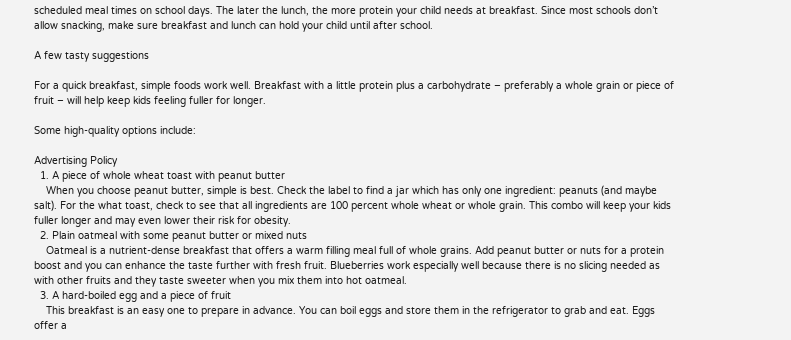scheduled meal times on school days. The later the lunch, the more protein your child needs at breakfast. Since most schools don’t allow snacking, make sure breakfast and lunch can hold your child until after school.

A few tasty suggestions

For a quick breakfast, simple foods work well. Breakfast with a little protein plus a carbohydrate – preferably a whole grain or piece of fruit – will help keep kids feeling fuller for longer.

Some high-quality options include:

Advertising Policy
  1. A piece of whole wheat toast with peanut butter
    When you choose peanut butter, simple is best. Check the label to find a jar which has only one ingredient: peanuts (and maybe salt). For the what toast, check to see that all ingredients are 100 percent whole wheat or whole grain. This combo will keep your kids fuller longer and may even lower their risk for obesity.
  2. Plain oatmeal with some peanut butter or mixed nuts
    Oatmeal is a nutrient-dense breakfast that offers a warm filling meal full of whole grains. Add peanut butter or nuts for a protein boost and you can enhance the taste further with fresh fruit. Blueberries work especially well because there is no slicing needed as with other fruits and they taste sweeter when you mix them into hot oatmeal.
  3. A hard-boiled egg and a piece of fruit
    This breakfast is an easy one to prepare in advance. You can boil eggs and store them in the refrigerator to grab and eat. Eggs offer a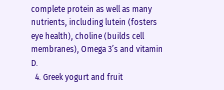complete protein as well as many nutrients, including lutein (fosters eye health), choline (builds cell membranes), Omega 3’s and vitamin D.
  4. Greek yogurt and fruit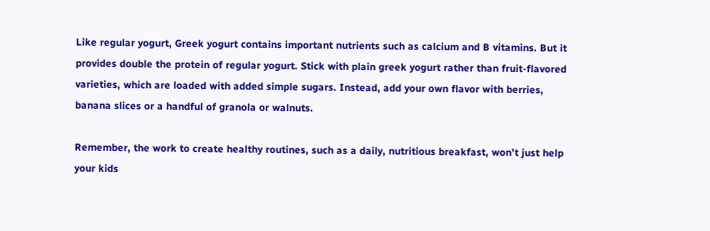Like regular yogurt, Greek yogurt contains important nutrients such as calcium and B vitamins. But it provides double the protein of regular yogurt. Stick with plain greek yogurt rather than fruit-flavored varieties, which are loaded with added simple sugars. Instead, add your own flavor with berries, banana slices or a handful of granola or walnuts.

Remember, the work to create healthy routines, such as a daily, nutritious breakfast, won’t just help your kids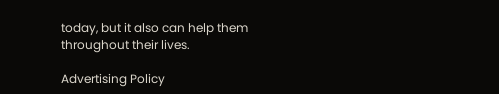today, but it also can help them throughout their lives.

Advertising Policy